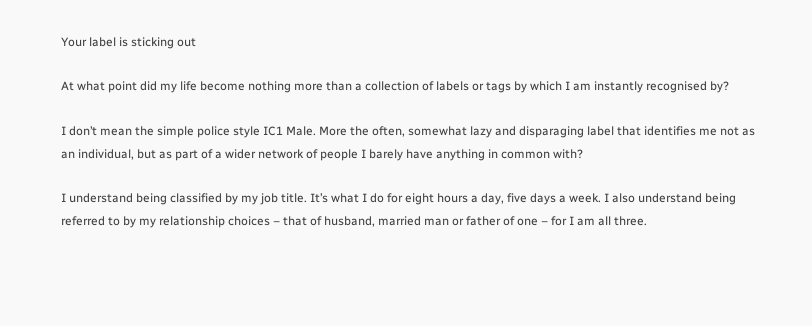Your label is sticking out

At what point did my life become nothing more than a collection of labels or tags by which I am instantly recognised by?

I don’t mean the simple police style IC1 Male. More the often, somewhat lazy and disparaging label that identifies me not as an individual, but as part of a wider network of people I barely have anything in common with?

I understand being classified by my job title. It’s what I do for eight hours a day, five days a week. I also understand being referred to by my relationship choices – that of husband, married man or father of one – for I am all three.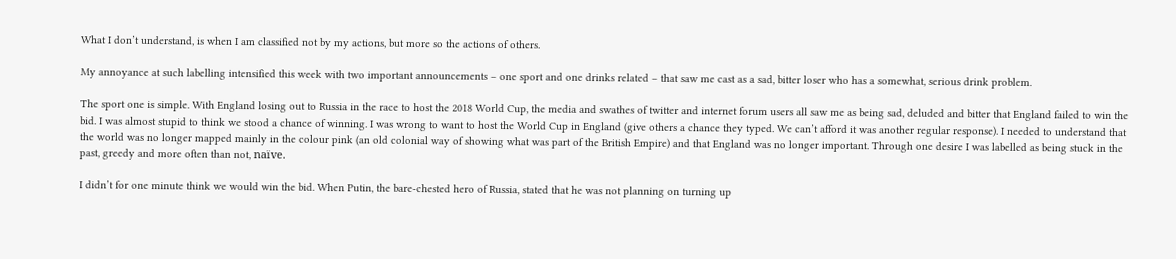What I don’t understand, is when I am classified not by my actions, but more so the actions of others.

My annoyance at such labelling intensified this week with two important announcements – one sport and one drinks related – that saw me cast as a sad, bitter loser who has a somewhat, serious drink problem.

The sport one is simple. With England losing out to Russia in the race to host the 2018 World Cup, the media and swathes of twitter and internet forum users all saw me as being sad, deluded and bitter that England failed to win the bid. I was almost stupid to think we stood a chance of winning. I was wrong to want to host the World Cup in England (give others a chance they typed. We can’t afford it was another regular response). I needed to understand that the world was no longer mapped mainly in the colour pink (an old colonial way of showing what was part of the British Empire) and that England was no longer important. Through one desire I was labelled as being stuck in the past, greedy and more often than not, naïve.

I didn’t for one minute think we would win the bid. When Putin, the bare-chested hero of Russia, stated that he was not planning on turning up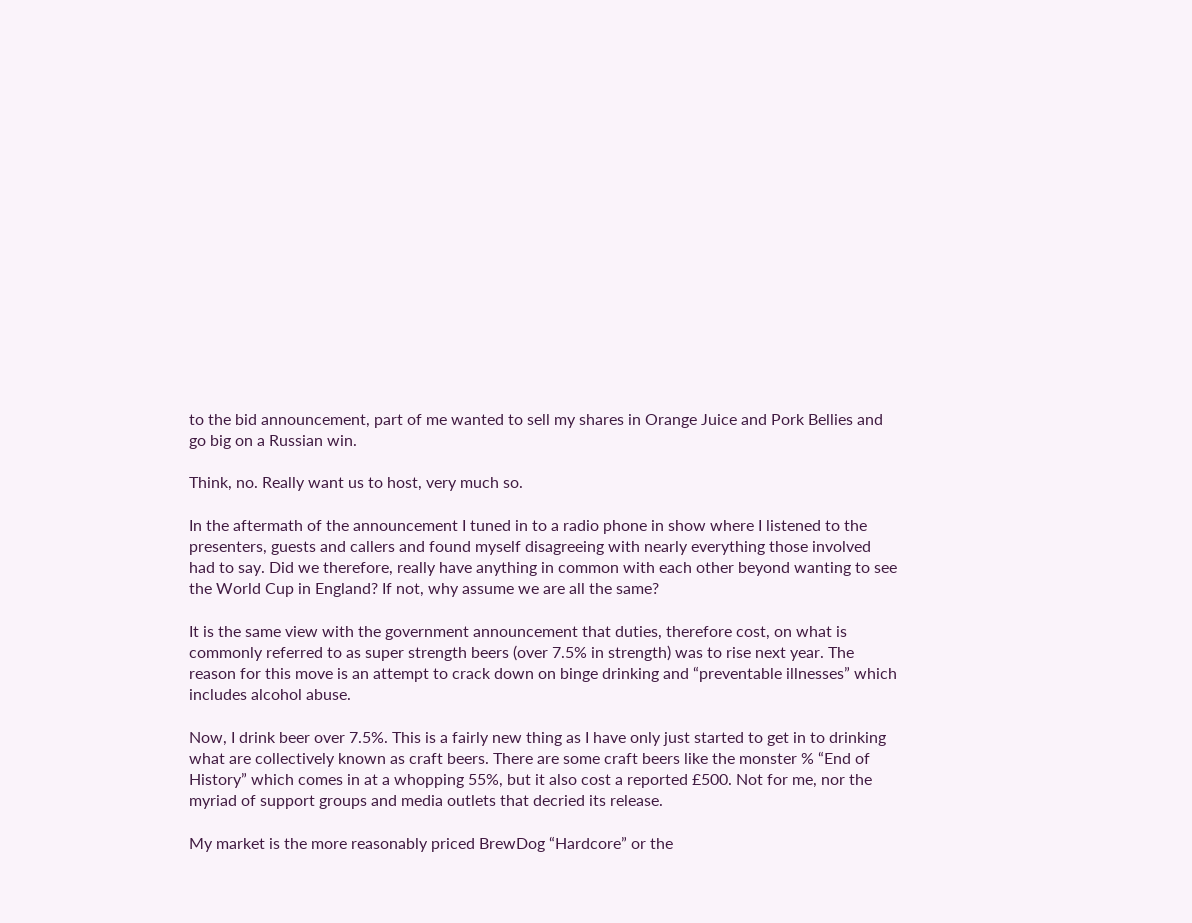to the bid announcement, part of me wanted to sell my shares in Orange Juice and Pork Bellies and go big on a Russian win.

Think, no. Really want us to host, very much so.

In the aftermath of the announcement I tuned in to a radio phone in show where I listened to the presenters, guests and callers and found myself disagreeing with nearly everything those involved had to say. Did we therefore, really have anything in common with each other beyond wanting to see the World Cup in England? If not, why assume we are all the same?

It is the same view with the government announcement that duties, therefore cost, on what is commonly referred to as super strength beers (over 7.5% in strength) was to rise next year. The reason for this move is an attempt to crack down on binge drinking and “preventable illnesses” which includes alcohol abuse.

Now, I drink beer over 7.5%. This is a fairly new thing as I have only just started to get in to drinking what are collectively known as craft beers. There are some craft beers like the monster % “End of History” which comes in at a whopping 55%, but it also cost a reported £500. Not for me, nor the myriad of support groups and media outlets that decried its release.

My market is the more reasonably priced BrewDog “Hardcore” or the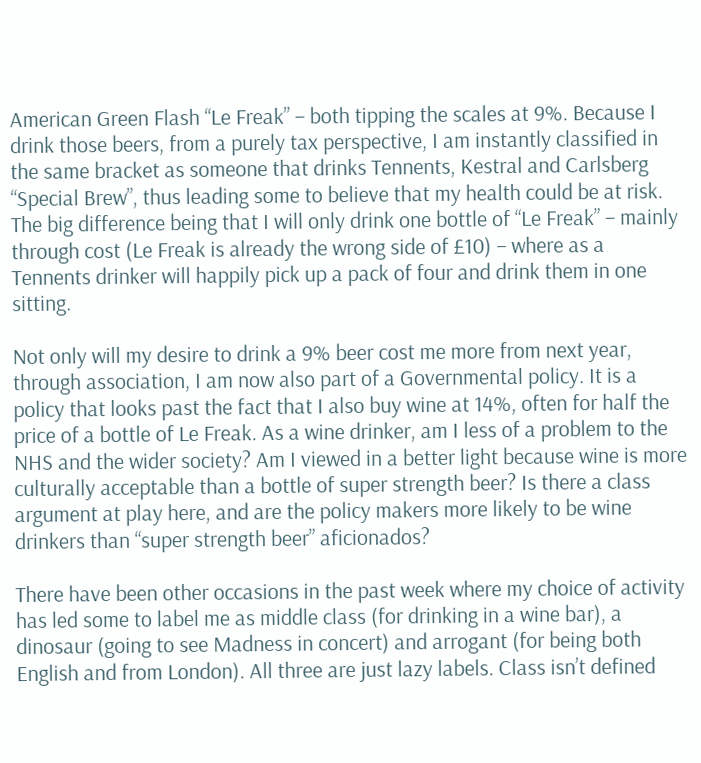American Green Flash “Le Freak” – both tipping the scales at 9%. Because I drink those beers, from a purely tax perspective, I am instantly classified in the same bracket as someone that drinks Tennents, Kestral and Carlsberg “Special Brew”, thus leading some to believe that my health could be at risk. The big difference being that I will only drink one bottle of “Le Freak” – mainly through cost (Le Freak is already the wrong side of £10) – where as a Tennents drinker will happily pick up a pack of four and drink them in one sitting.

Not only will my desire to drink a 9% beer cost me more from next year, through association, I am now also part of a Governmental policy. It is a policy that looks past the fact that I also buy wine at 14%, often for half the price of a bottle of Le Freak. As a wine drinker, am I less of a problem to the NHS and the wider society? Am I viewed in a better light because wine is more culturally acceptable than a bottle of super strength beer? Is there a class argument at play here, and are the policy makers more likely to be wine drinkers than “super strength beer” aficionados?

There have been other occasions in the past week where my choice of activity has led some to label me as middle class (for drinking in a wine bar), a dinosaur (going to see Madness in concert) and arrogant (for being both English and from London). All three are just lazy labels. Class isn’t defined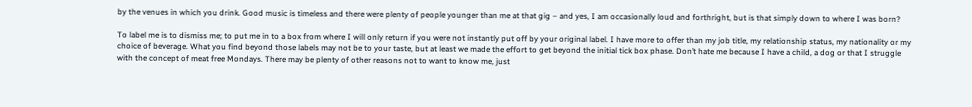by the venues in which you drink. Good music is timeless and there were plenty of people younger than me at that gig – and yes, I am occasionally loud and forthright, but is that simply down to where I was born?

To label me is to dismiss me; to put me in to a box from where I will only return if you were not instantly put off by your original label. I have more to offer than my job title, my relationship status, my nationality or my choice of beverage. What you find beyond those labels may not be to your taste, but at least we made the effort to get beyond the initial tick box phase. Don’t hate me because I have a child, a dog or that I struggle with the concept of meat free Mondays. There may be plenty of other reasons not to want to know me, just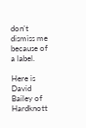don’t dismiss me because of a label.

Here is David Bailey of Hardknott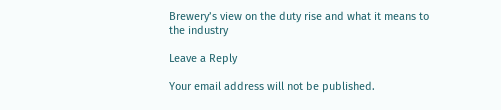Brewery’s view on the duty rise and what it means to the industry

Leave a Reply

Your email address will not be published.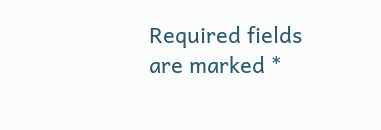Required fields are marked *